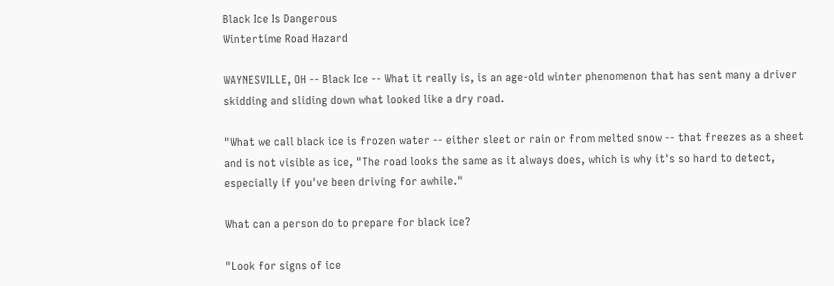Black Ice Is Dangerous
Wintertime Road Hazard

WAYNESVILLE, OH -- Black Ice -- What it really is, is an age-old winter phenomenon that has sent many a driver skidding and sliding down what looked like a dry road.

"What we call black ice is frozen water -- either sleet or rain or from melted snow -- that freezes as a sheet and is not visible as ice, "The road looks the same as it always does, which is why it's so hard to detect, especially if you've been driving for awhile."

What can a person do to prepare for black ice?

"Look for signs of ice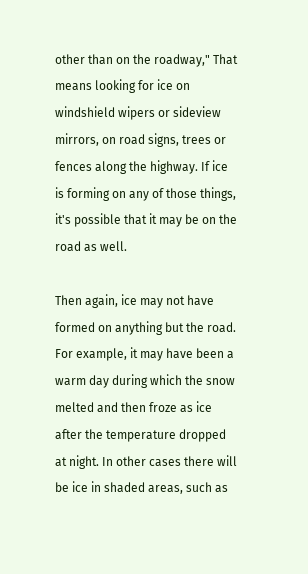other than on the roadway," That means looking for ice on windshield wipers or sideview mirrors, on road signs, trees or fences along the highway. If ice is forming on any of those things, it's possible that it may be on the road as well.

Then again, ice may not have formed on anything but the road. For example, it may have been a warm day during which the snow melted and then froze as ice after the temperature dropped at night. In other cases there will be ice in shaded areas, such as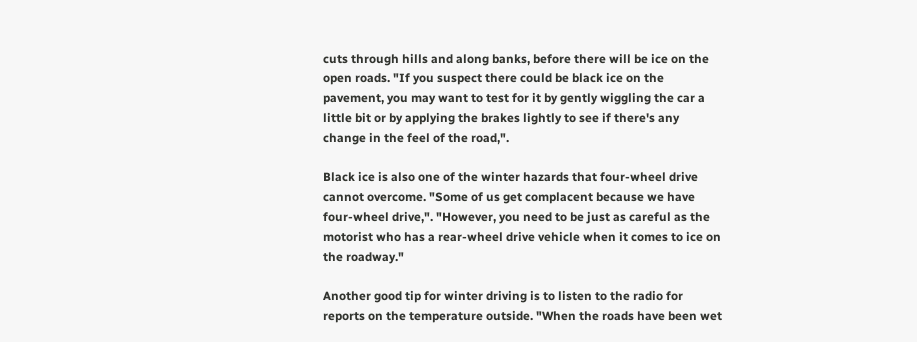cuts through hills and along banks, before there will be ice on the open roads. "If you suspect there could be black ice on the pavement, you may want to test for it by gently wiggling the car a little bit or by applying the brakes lightly to see if there's any change in the feel of the road,".

Black ice is also one of the winter hazards that four-wheel drive cannot overcome. "Some of us get complacent because we have four-wheel drive,". "However, you need to be just as careful as the motorist who has a rear-wheel drive vehicle when it comes to ice on the roadway."

Another good tip for winter driving is to listen to the radio for reports on the temperature outside. "When the roads have been wet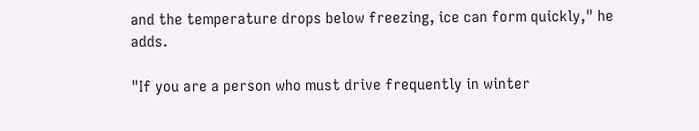and the temperature drops below freezing, ice can form quickly," he adds.

"If you are a person who must drive frequently in winter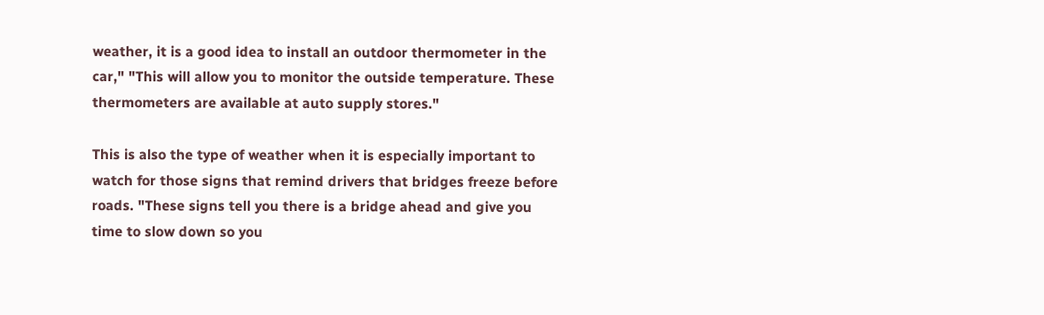weather, it is a good idea to install an outdoor thermometer in the car," "This will allow you to monitor the outside temperature. These thermometers are available at auto supply stores."

This is also the type of weather when it is especially important to watch for those signs that remind drivers that bridges freeze before roads. "These signs tell you there is a bridge ahead and give you time to slow down so you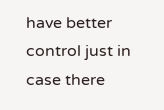have better control just in case there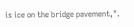is ice on the bridge pavement,".